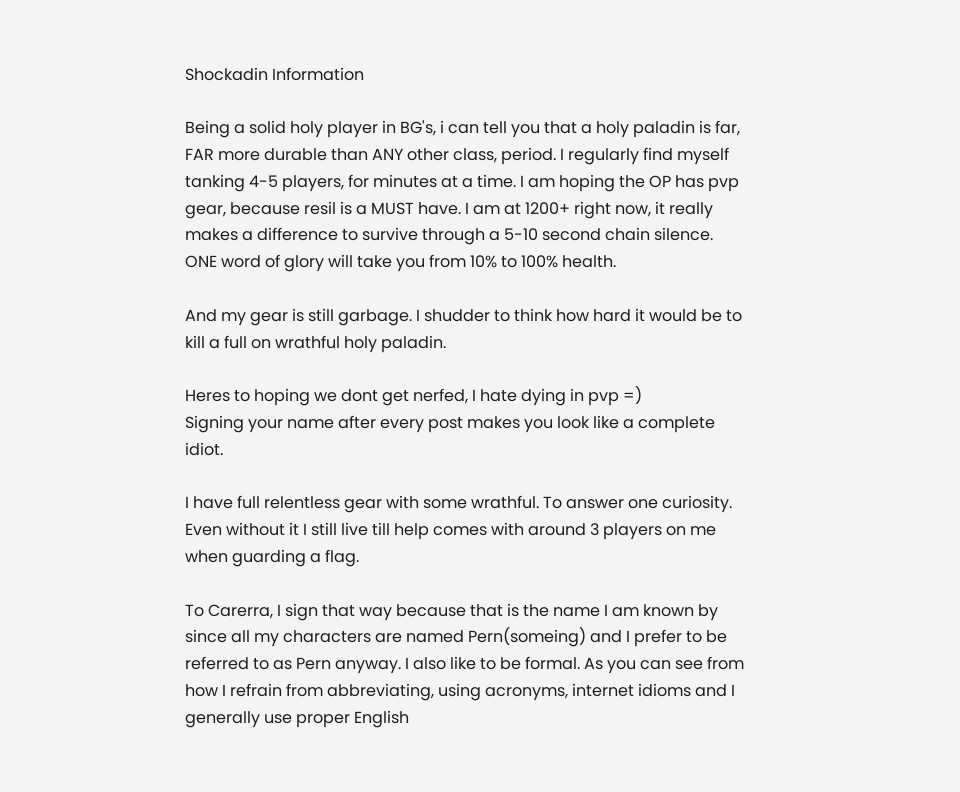Shockadin Information

Being a solid holy player in BG's, i can tell you that a holy paladin is far, FAR more durable than ANY other class, period. I regularly find myself tanking 4-5 players, for minutes at a time. I am hoping the OP has pvp gear, because resil is a MUST have. I am at 1200+ right now, it really makes a difference to survive through a 5-10 second chain silence. ONE word of glory will take you from 10% to 100% health.

And my gear is still garbage. I shudder to think how hard it would be to kill a full on wrathful holy paladin.

Heres to hoping we dont get nerfed, I hate dying in pvp =)
Signing your name after every post makes you look like a complete idiot.

I have full relentless gear with some wrathful. To answer one curiosity. Even without it I still live till help comes with around 3 players on me when guarding a flag.

To Carerra, I sign that way because that is the name I am known by since all my characters are named Pern(someing) and I prefer to be referred to as Pern anyway. I also like to be formal. As you can see from how I refrain from abbreviating, using acronyms, internet idioms and I generally use proper English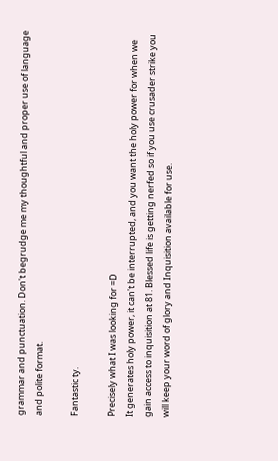grammar and punctuation. Don't begrudge me my thoughtful and proper use of language and polite format.

Fantastic ty.

Precisely what I was looking for =D
It generates holy power, it can't be interrupted, and you want the holy power for when we gain access to inquisition at 81. Blessed life is getting nerfed so if you use crusader strike you will keep your word of glory and Inquisition available for use.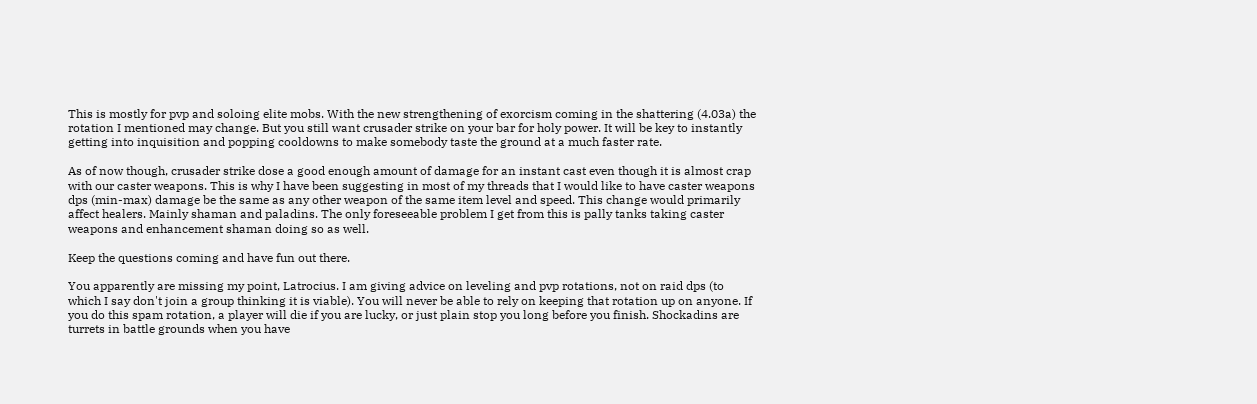This is mostly for pvp and soloing elite mobs. With the new strengthening of exorcism coming in the shattering (4.03a) the rotation I mentioned may change. But you still want crusader strike on your bar for holy power. It will be key to instantly getting into inquisition and popping cooldowns to make somebody taste the ground at a much faster rate.

As of now though, crusader strike dose a good enough amount of damage for an instant cast even though it is almost crap with our caster weapons. This is why I have been suggesting in most of my threads that I would like to have caster weapons dps (min-max) damage be the same as any other weapon of the same item level and speed. This change would primarily affect healers. Mainly shaman and paladins. The only foreseeable problem I get from this is pally tanks taking caster weapons and enhancement shaman doing so as well.

Keep the questions coming and have fun out there.

You apparently are missing my point, Latrocius. I am giving advice on leveling and pvp rotations, not on raid dps (to which I say don't join a group thinking it is viable). You will never be able to rely on keeping that rotation up on anyone. If you do this spam rotation, a player will die if you are lucky, or just plain stop you long before you finish. Shockadins are turrets in battle grounds when you have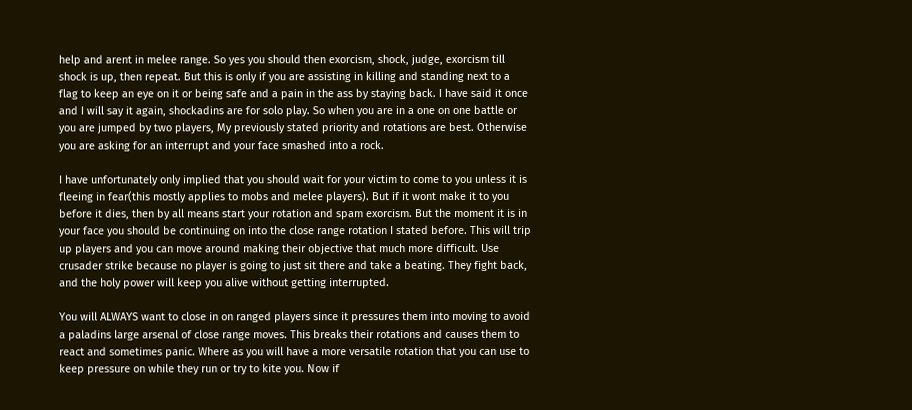help and arent in melee range. So yes you should then exorcism, shock, judge, exorcism till shock is up, then repeat. But this is only if you are assisting in killing and standing next to a flag to keep an eye on it or being safe and a pain in the ass by staying back. I have said it once and I will say it again, shockadins are for solo play. So when you are in a one on one battle or you are jumped by two players, My previously stated priority and rotations are best. Otherwise you are asking for an interrupt and your face smashed into a rock.

I have unfortunately only implied that you should wait for your victim to come to you unless it is fleeing in fear(this mostly applies to mobs and melee players). But if it wont make it to you before it dies, then by all means start your rotation and spam exorcism. But the moment it is in your face you should be continuing on into the close range rotation I stated before. This will trip up players and you can move around making their objective that much more difficult. Use crusader strike because no player is going to just sit there and take a beating. They fight back, and the holy power will keep you alive without getting interrupted.

You will ALWAYS want to close in on ranged players since it pressures them into moving to avoid a paladins large arsenal of close range moves. This breaks their rotations and causes them to react and sometimes panic. Where as you will have a more versatile rotation that you can use to keep pressure on while they run or try to kite you. Now if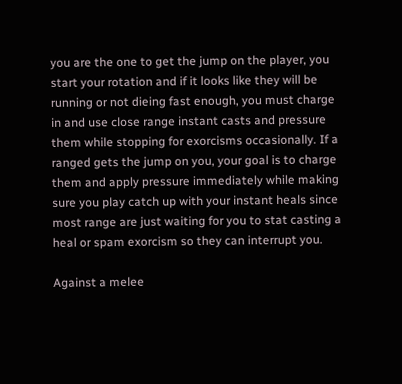you are the one to get the jump on the player, you start your rotation and if it looks like they will be running or not dieing fast enough, you must charge in and use close range instant casts and pressure them while stopping for exorcisms occasionally. If a ranged gets the jump on you, your goal is to charge them and apply pressure immediately while making sure you play catch up with your instant heals since most range are just waiting for you to stat casting a heal or spam exorcism so they can interrupt you.

Against a melee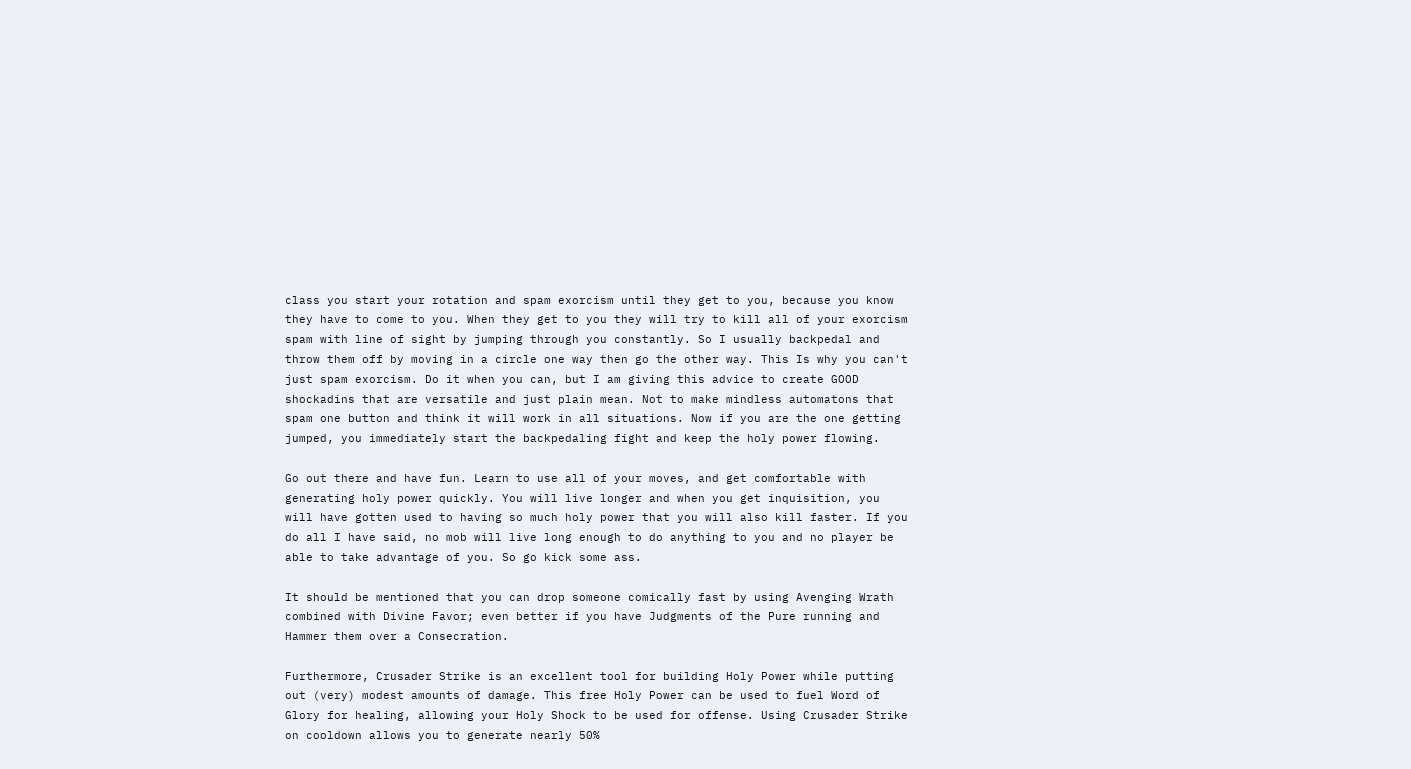class you start your rotation and spam exorcism until they get to you, because you know they have to come to you. When they get to you they will try to kill all of your exorcism spam with line of sight by jumping through you constantly. So I usually backpedal and throw them off by moving in a circle one way then go the other way. This Is why you can't just spam exorcism. Do it when you can, but I am giving this advice to create GOOD shockadins that are versatile and just plain mean. Not to make mindless automatons that spam one button and think it will work in all situations. Now if you are the one getting jumped, you immediately start the backpedaling fight and keep the holy power flowing.

Go out there and have fun. Learn to use all of your moves, and get comfortable with generating holy power quickly. You will live longer and when you get inquisition, you will have gotten used to having so much holy power that you will also kill faster. If you do all I have said, no mob will live long enough to do anything to you and no player be able to take advantage of you. So go kick some ass.

It should be mentioned that you can drop someone comically fast by using Avenging Wrath combined with Divine Favor; even better if you have Judgments of the Pure running and Hammer them over a Consecration.

Furthermore, Crusader Strike is an excellent tool for building Holy Power while putting out (very) modest amounts of damage. This free Holy Power can be used to fuel Word of Glory for healing, allowing your Holy Shock to be used for offense. Using Crusader Strike on cooldown allows you to generate nearly 50%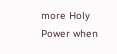more Holy Power when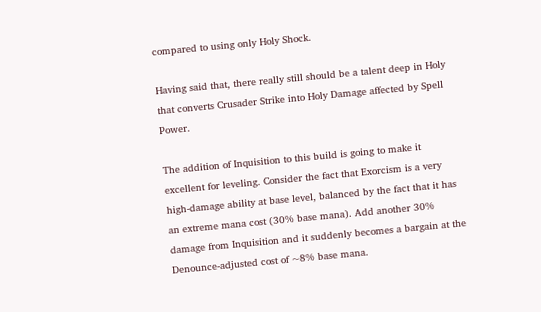compared to using only Holy Shock.

Having said that, there really still should be a talent deep in Holy that converts Crusader Strike into Holy Damage affected by Spell Power.

The addition of Inquisition to this build is going to make it excellent for leveling. Consider the fact that Exorcism is a very high-damage ability at base level, balanced by the fact that it has an extreme mana cost (30% base mana). Add another 30% damage from Inquisition and it suddenly becomes a bargain at the Denounce-adjusted cost of ~8% base mana.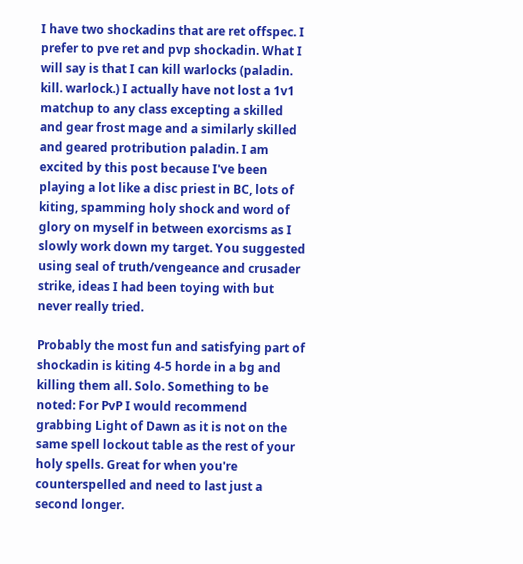I have two shockadins that are ret offspec. I prefer to pve ret and pvp shockadin. What I will say is that I can kill warlocks (paladin. kill. warlock.) I actually have not lost a 1v1 matchup to any class excepting a skilled and gear frost mage and a similarly skilled and geared protribution paladin. I am excited by this post because I've been playing a lot like a disc priest in BC, lots of kiting, spamming holy shock and word of glory on myself in between exorcisms as I slowly work down my target. You suggested using seal of truth/vengeance and crusader strike, ideas I had been toying with but never really tried.

Probably the most fun and satisfying part of shockadin is kiting 4-5 horde in a bg and killing them all. Solo. Something to be noted: For PvP I would recommend grabbing Light of Dawn as it is not on the same spell lockout table as the rest of your holy spells. Great for when you're counterspelled and need to last just a second longer.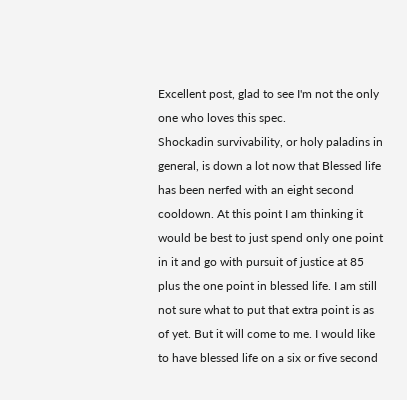Excellent post, glad to see I'm not the only one who loves this spec.
Shockadin survivability, or holy paladins in general, is down a lot now that Blessed life has been nerfed with an eight second cooldown. At this point I am thinking it would be best to just spend only one point in it and go with pursuit of justice at 85 plus the one point in blessed life. I am still not sure what to put that extra point is as of yet. But it will come to me. I would like to have blessed life on a six or five second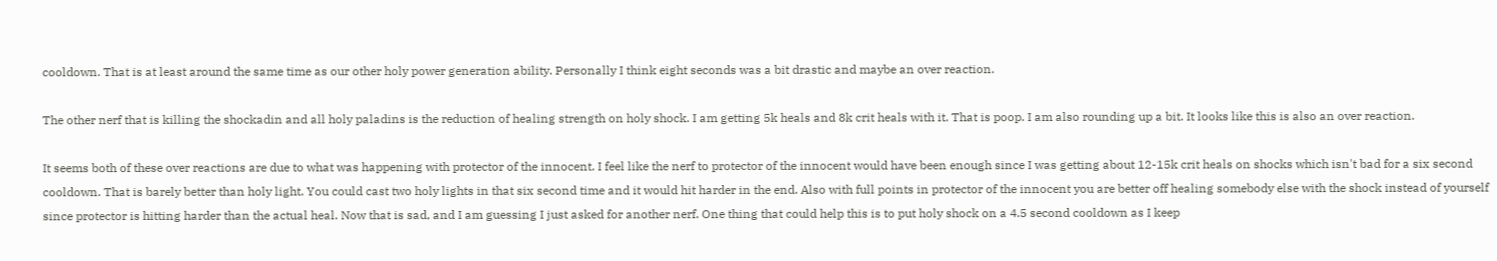cooldown. That is at least around the same time as our other holy power generation ability. Personally I think eight seconds was a bit drastic and maybe an over reaction.

The other nerf that is killing the shockadin and all holy paladins is the reduction of healing strength on holy shock. I am getting 5k heals and 8k crit heals with it. That is poop. I am also rounding up a bit. It looks like this is also an over reaction.

It seems both of these over reactions are due to what was happening with protector of the innocent. I feel like the nerf to protector of the innocent would have been enough since I was getting about 12-15k crit heals on shocks which isn't bad for a six second cooldown. That is barely better than holy light. You could cast two holy lights in that six second time and it would hit harder in the end. Also with full points in protector of the innocent you are better off healing somebody else with the shock instead of yourself since protector is hitting harder than the actual heal. Now that is sad, and I am guessing I just asked for another nerf. One thing that could help this is to put holy shock on a 4.5 second cooldown as I keep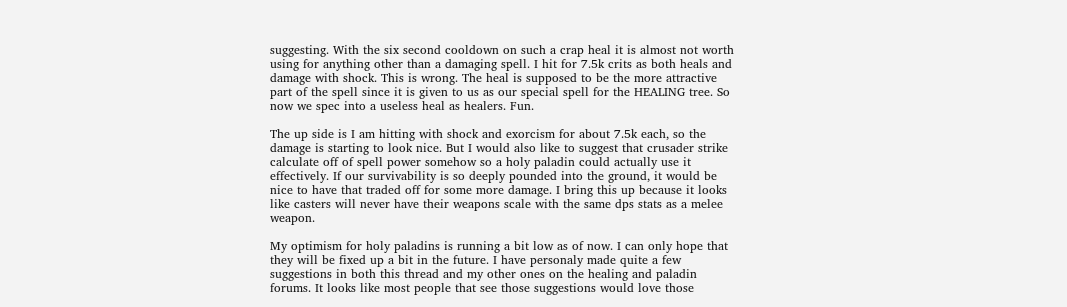suggesting. With the six second cooldown on such a crap heal it is almost not worth using for anything other than a damaging spell. I hit for 7.5k crits as both heals and damage with shock. This is wrong. The heal is supposed to be the more attractive part of the spell since it is given to us as our special spell for the HEALING tree. So now we spec into a useless heal as healers. Fun.

The up side is I am hitting with shock and exorcism for about 7.5k each, so the damage is starting to look nice. But I would also like to suggest that crusader strike calculate off of spell power somehow so a holy paladin could actually use it effectively. If our survivability is so deeply pounded into the ground, it would be nice to have that traded off for some more damage. I bring this up because it looks like casters will never have their weapons scale with the same dps stats as a melee weapon.

My optimism for holy paladins is running a bit low as of now. I can only hope that they will be fixed up a bit in the future. I have personaly made quite a few suggestions in both this thread and my other ones on the healing and paladin forums. It looks like most people that see those suggestions would love those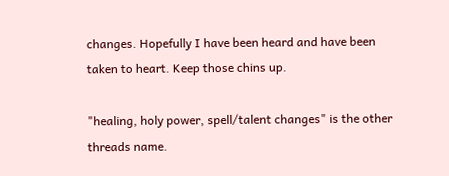changes. Hopefully I have been heard and have been taken to heart. Keep those chins up.

"healing, holy power, spell/talent changes" is the other threads name.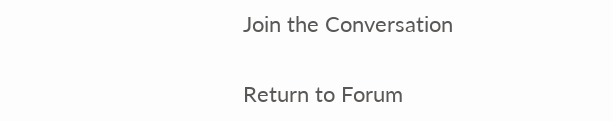Join the Conversation

Return to Forum